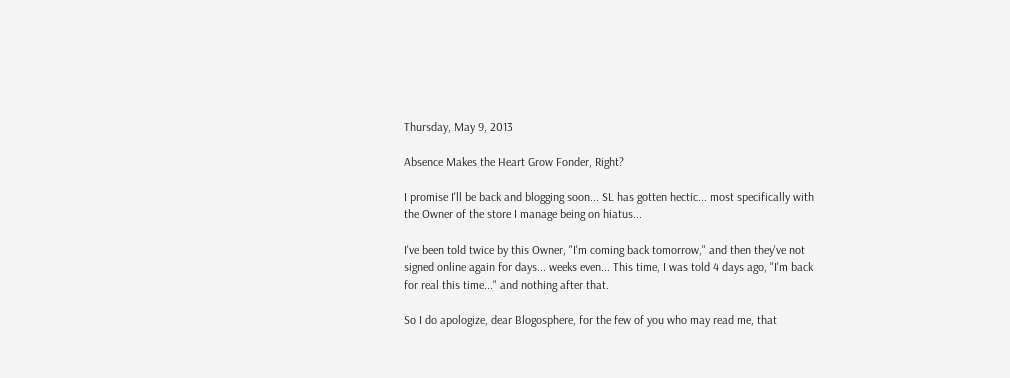Thursday, May 9, 2013

Absence Makes the Heart Grow Fonder, Right?

I promise I'll be back and blogging soon... SL has gotten hectic... most specifically with the Owner of the store I manage being on hiatus...

I've been told twice by this Owner, "I'm coming back tomorrow," and then they've not signed online again for days... weeks even... This time, I was told 4 days ago, "I'm back for real this time..." and nothing after that.

So I do apologize, dear Blogosphere, for the few of you who may read me, that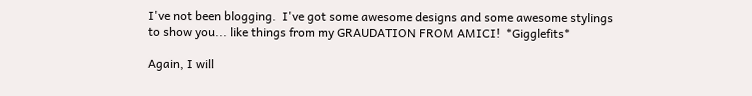I've not been blogging.  I've got some awesome designs and some awesome stylings to show you... like things from my GRAUDATION FROM AMICI!  *Gigglefits*

Again, I will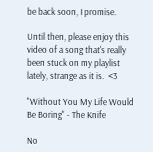be back soon, I promise.

Until then, please enjoy this video of a song that's really been stuck on my playlist lately, strange as it is.  <3

"Without You My Life Would Be Boring" - The Knife

No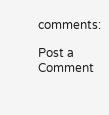comments:

Post a Comment